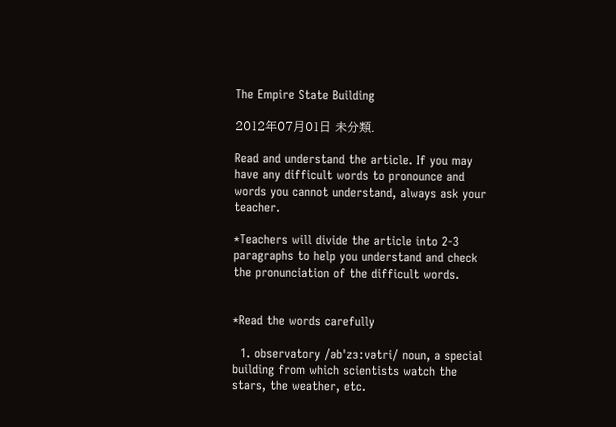The Empire State Building

2012年07月01日 未分類.

Read and understand the article. If you may have any difficult words to pronounce and words you cannot understand, always ask your teacher.

*Teachers will divide the article into 2-3 paragraphs to help you understand and check the pronunciation of the difficult words.


*Read the words carefully

  1. observatory /əbˈzɜːvətri/ noun, a special building from which scientists watch the stars, the weather, etc.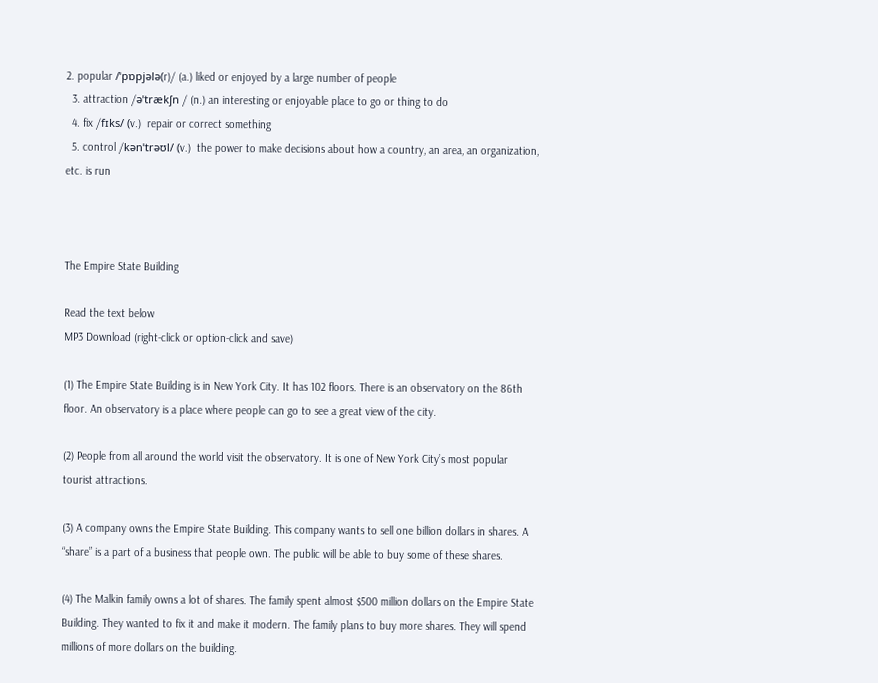2. popular /ˈpɒpjələ(r)/ (a.) liked or enjoyed by a large number of people
  3. attraction /əˈtrækʃn / (n.) an interesting or enjoyable place to go or thing to do
  4. fix /fɪks/ (v.)  repair or correct something
  5. control /kənˈtrəʊl/ (v.)  the power to make decisions about how a country, an area, an organization, etc. is run



The Empire State Building

Read the text below
MP3 Download (right-click or option-click and save)

(1) The Empire State Building is in New York City. It has 102 floors. There is an observatory on the 86th floor. An observatory is a place where people can go to see a great view of the city.

(2) People from all around the world visit the observatory. It is one of New York City’s most popular tourist attractions.

(3) A company owns the Empire State Building. This company wants to sell one billion dollars in shares. A “share” is a part of a business that people own. The public will be able to buy some of these shares.

(4) The Malkin family owns a lot of shares. The family spent almost $500 million dollars on the Empire State Building. They wanted to fix it and make it modern. The family plans to buy more shares. They will spend millions of more dollars on the building.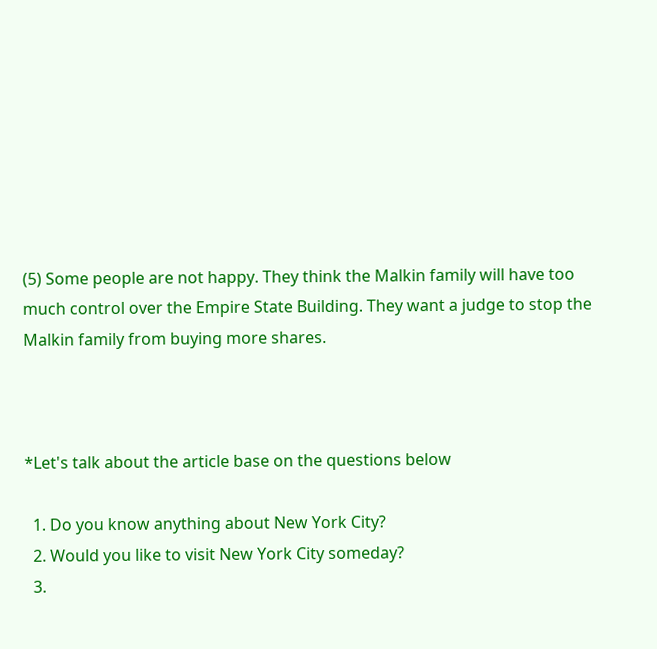(5) Some people are not happy. They think the Malkin family will have too much control over the Empire State Building. They want a judge to stop the Malkin family from buying more shares.



*Let's talk about the article base on the questions below

  1. Do you know anything about New York City?
  2. Would you like to visit New York City someday?
  3.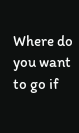Where do you want to go if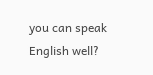you can speak English well?